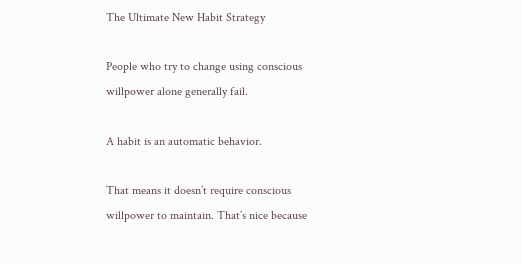The Ultimate New Habit Strategy

People who try to change using conscious willpower alone generally fail.

A habit is an automatic behavior.

That means it doesn’t require conscious willpower to maintain. That’s nice because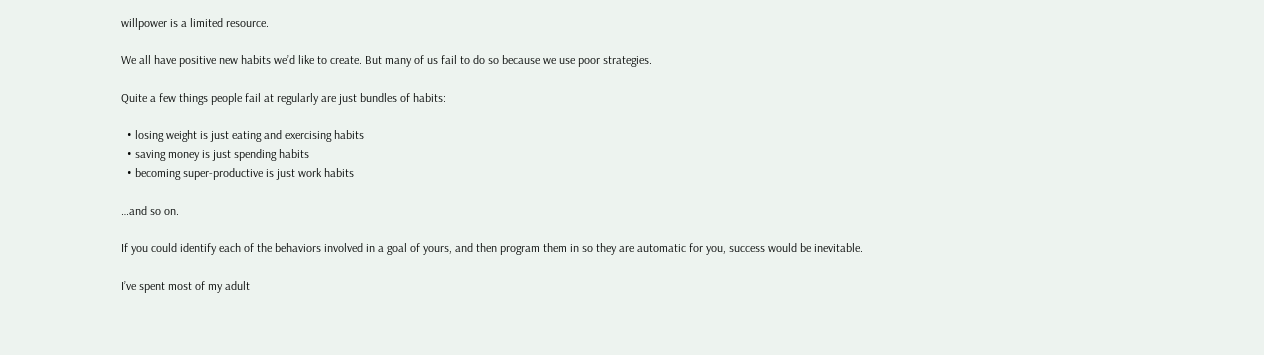willpower is a limited resource.

We all have positive new habits we’d like to create. But many of us fail to do so because we use poor strategies.

Quite a few things people fail at regularly are just bundles of habits:

  • losing weight is just eating and exercising habits
  • saving money is just spending habits
  • becoming super-productive is just work habits

…and so on.

If you could identify each of the behaviors involved in a goal of yours, and then program them in so they are automatic for you, success would be inevitable.

I’ve spent most of my adult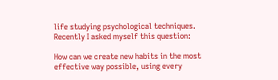life studying psychological techniques. Recently I asked myself this question:

How can we create new habits in the most effective way possible, using every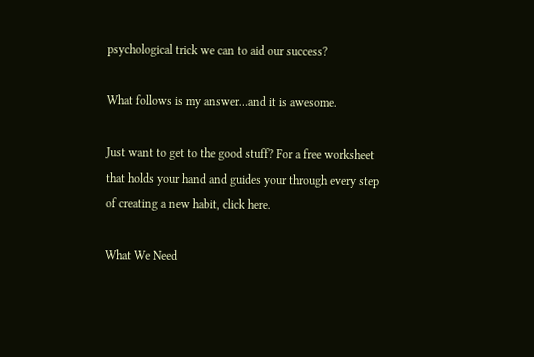psychological trick we can to aid our success?

What follows is my answer…and it is awesome.

Just want to get to the good stuff? For a free worksheet that holds your hand and guides your through every step of creating a new habit, click here.

What We Need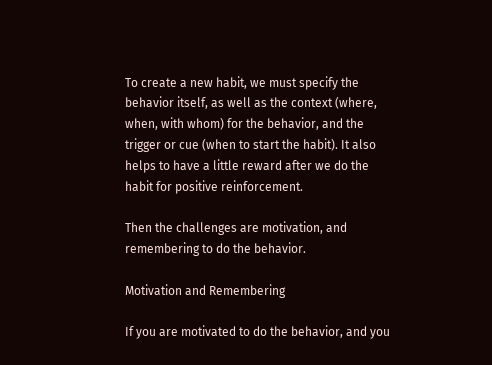To create a new habit, we must specify the behavior itself, as well as the context (where, when, with whom) for the behavior, and the trigger or cue (when to start the habit). It also helps to have a little reward after we do the habit for positive reinforcement.

Then the challenges are motivation, and remembering to do the behavior.

Motivation and Remembering

If you are motivated to do the behavior, and you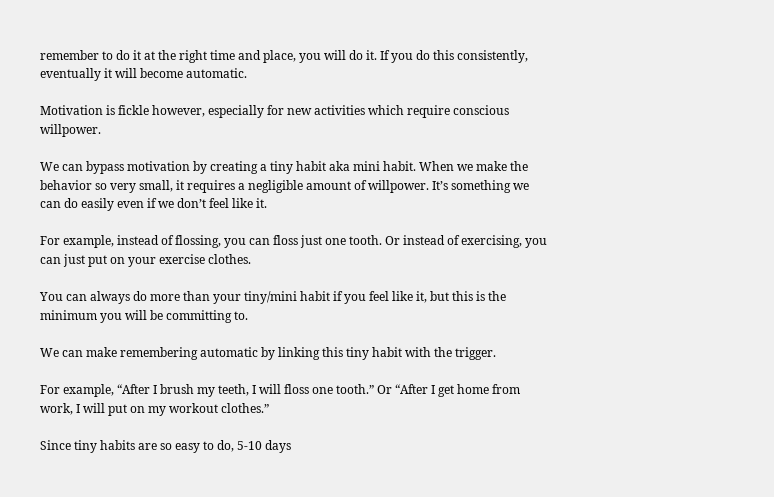remember to do it at the right time and place, you will do it. If you do this consistently, eventually it will become automatic.

Motivation is fickle however, especially for new activities which require conscious willpower.

We can bypass motivation by creating a tiny habit aka mini habit. When we make the behavior so very small, it requires a negligible amount of willpower. It’s something we can do easily even if we don’t feel like it.

For example, instead of flossing, you can floss just one tooth. Or instead of exercising, you can just put on your exercise clothes.

You can always do more than your tiny/mini habit if you feel like it, but this is the minimum you will be committing to.

We can make remembering automatic by linking this tiny habit with the trigger.

For example, “After I brush my teeth, I will floss one tooth.” Or “After I get home from work, I will put on my workout clothes.”

Since tiny habits are so easy to do, 5-10 days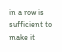in a row is sufficient to make it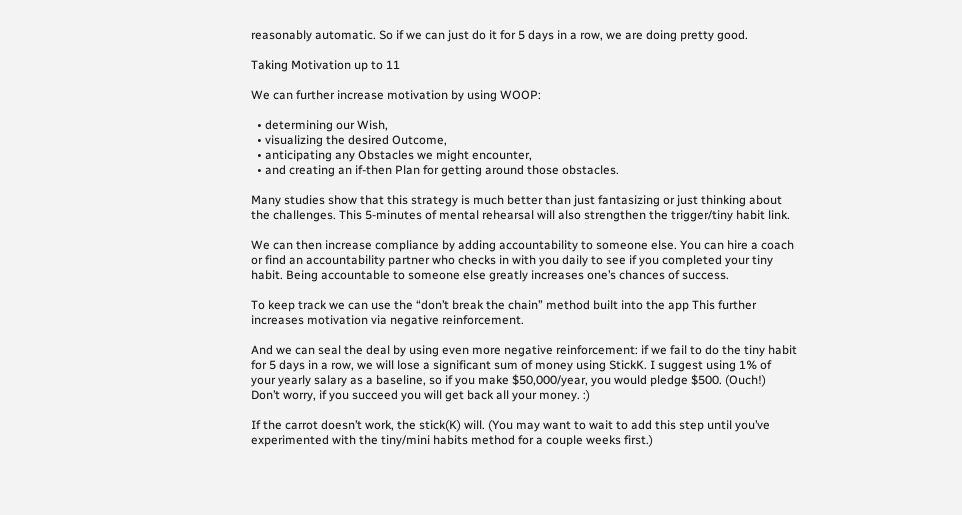reasonably automatic. So if we can just do it for 5 days in a row, we are doing pretty good.

Taking Motivation up to 11

We can further increase motivation by using WOOP:

  • determining our Wish,
  • visualizing the desired Outcome,
  • anticipating any Obstacles we might encounter,
  • and creating an if-then Plan for getting around those obstacles.

Many studies show that this strategy is much better than just fantasizing or just thinking about the challenges. This 5-minutes of mental rehearsal will also strengthen the trigger/tiny habit link.

We can then increase compliance by adding accountability to someone else. You can hire a coach or find an accountability partner who checks in with you daily to see if you completed your tiny habit. Being accountable to someone else greatly increases one’s chances of success.

To keep track we can use the “don’t break the chain” method built into the app This further increases motivation via negative reinforcement.

And we can seal the deal by using even more negative reinforcement: if we fail to do the tiny habit for 5 days in a row, we will lose a significant sum of money using StickK. I suggest using 1% of your yearly salary as a baseline, so if you make $50,000/year, you would pledge $500. (Ouch!) Don’t worry, if you succeed you will get back all your money. :)

If the carrot doesn’t work, the stick(K) will. (You may want to wait to add this step until you’ve experimented with the tiny/mini habits method for a couple weeks first.)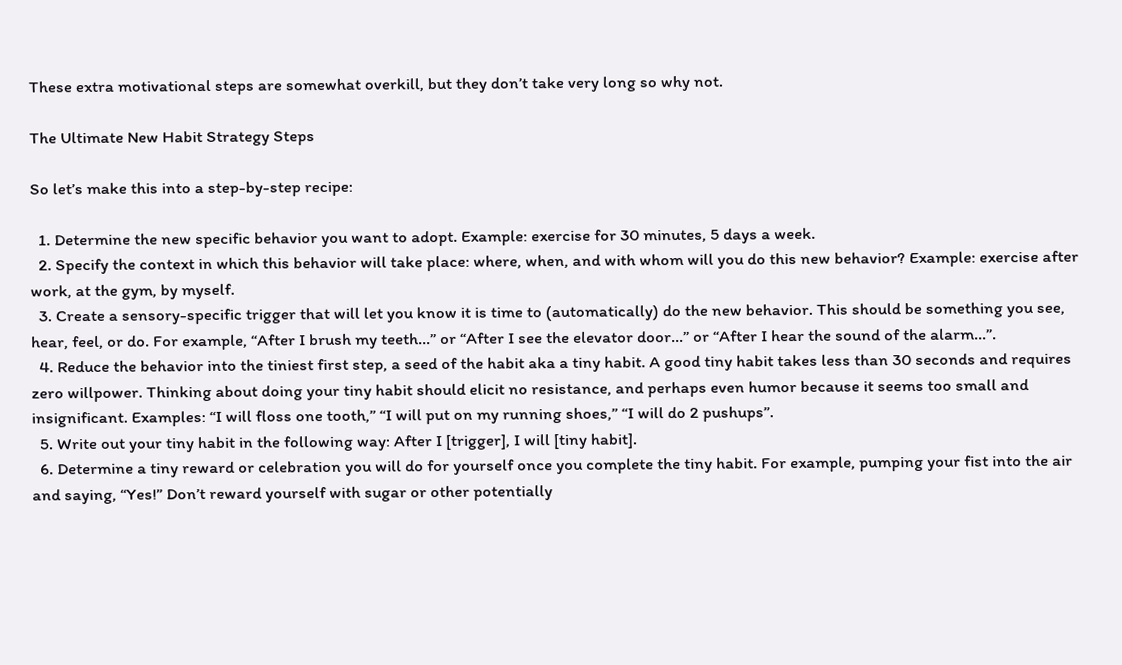These extra motivational steps are somewhat overkill, but they don’t take very long so why not.

The Ultimate New Habit Strategy Steps

So let’s make this into a step-by-step recipe:

  1. Determine the new specific behavior you want to adopt. Example: exercise for 30 minutes, 5 days a week.
  2. Specify the context in which this behavior will take place: where, when, and with whom will you do this new behavior? Example: exercise after work, at the gym, by myself.
  3. Create a sensory-specific trigger that will let you know it is time to (automatically) do the new behavior. This should be something you see, hear, feel, or do. For example, “After I brush my teeth…” or “After I see the elevator door…” or “After I hear the sound of the alarm…”.
  4. Reduce the behavior into the tiniest first step, a seed of the habit aka a tiny habit. A good tiny habit takes less than 30 seconds and requires zero willpower. Thinking about doing your tiny habit should elicit no resistance, and perhaps even humor because it seems too small and insignificant. Examples: “I will floss one tooth,” “I will put on my running shoes,” “I will do 2 pushups”.
  5. Write out your tiny habit in the following way: After I [trigger], I will [tiny habit].
  6. Determine a tiny reward or celebration you will do for yourself once you complete the tiny habit. For example, pumping your fist into the air and saying, “Yes!” Don’t reward yourself with sugar or other potentially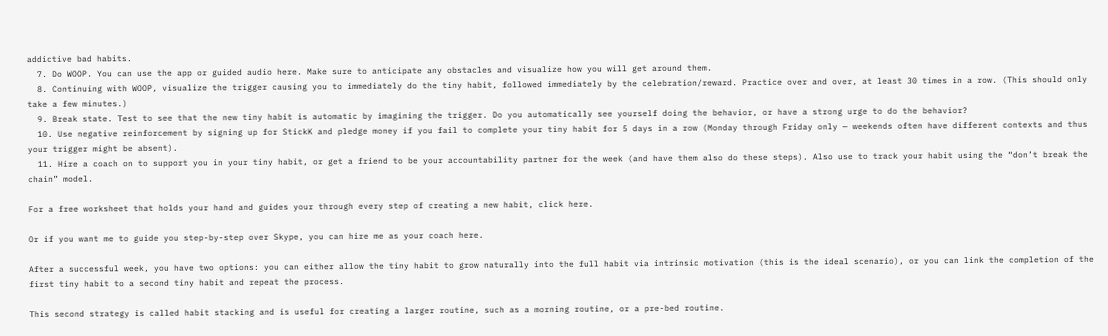addictive bad habits.
  7. Do WOOP. You can use the app or guided audio here. Make sure to anticipate any obstacles and visualize how you will get around them.
  8. Continuing with WOOP, visualize the trigger causing you to immediately do the tiny habit, followed immediately by the celebration/reward. Practice over and over, at least 30 times in a row. (This should only take a few minutes.)
  9. Break state. Test to see that the new tiny habit is automatic by imagining the trigger. Do you automatically see yourself doing the behavior, or have a strong urge to do the behavior?
  10. Use negative reinforcement by signing up for StickK and pledge money if you fail to complete your tiny habit for 5 days in a row (Monday through Friday only — weekends often have different contexts and thus your trigger might be absent).
  11. Hire a coach on to support you in your tiny habit, or get a friend to be your accountability partner for the week (and have them also do these steps). Also use to track your habit using the “don’t break the chain” model.

For a free worksheet that holds your hand and guides your through every step of creating a new habit, click here.

Or if you want me to guide you step-by-step over Skype, you can hire me as your coach here.

After a successful week, you have two options: you can either allow the tiny habit to grow naturally into the full habit via intrinsic motivation (this is the ideal scenario), or you can link the completion of the first tiny habit to a second tiny habit and repeat the process.

This second strategy is called habit stacking and is useful for creating a larger routine, such as a morning routine, or a pre-bed routine.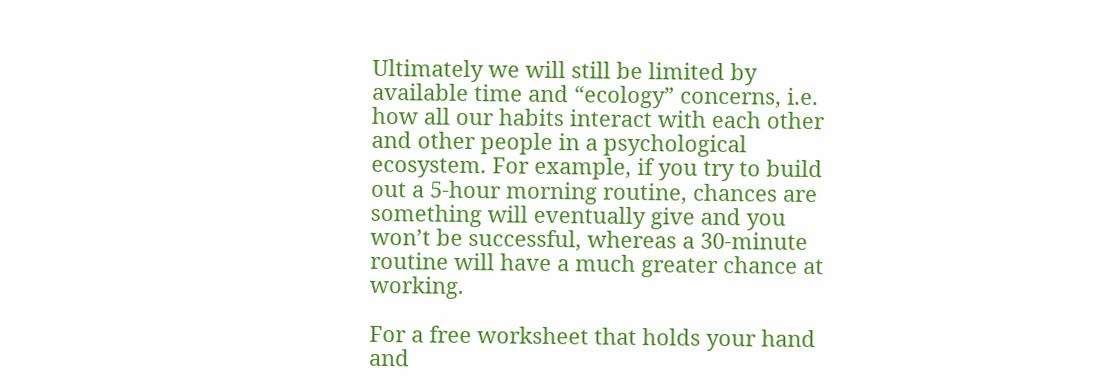Ultimately we will still be limited by available time and “ecology” concerns, i.e. how all our habits interact with each other and other people in a psychological ecosystem. For example, if you try to build out a 5-hour morning routine, chances are something will eventually give and you won’t be successful, whereas a 30-minute routine will have a much greater chance at working.

For a free worksheet that holds your hand and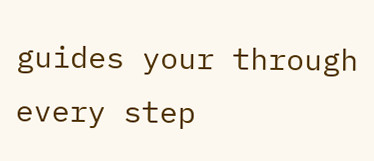guides your through every step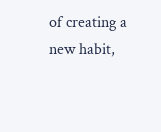of creating a new habit,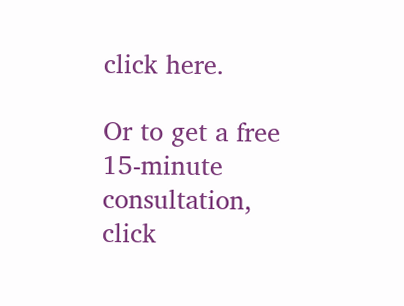click here.

Or to get a free 15-minute consultation, click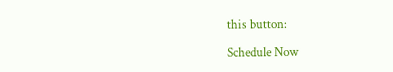this button:

Schedule Now